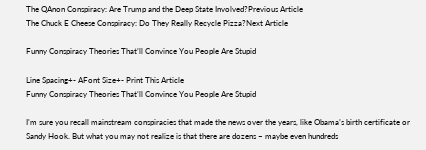The QAnon Conspiracy: Are Trump and the Deep State Involved?Previous Article
The Chuck E Cheese Conspiracy: Do They Really Recycle Pizza?Next Article

Funny Conspiracy Theories That’ll Convince You People Are Stupid

Line Spacing+- AFont Size+- Print This Article
Funny Conspiracy Theories That’ll Convince You People Are Stupid

I’m sure you recall mainstream conspiracies that made the news over the years, like Obama’s birth certificate or Sandy Hook. But what you may not realize is that there are dozens – maybe even hundreds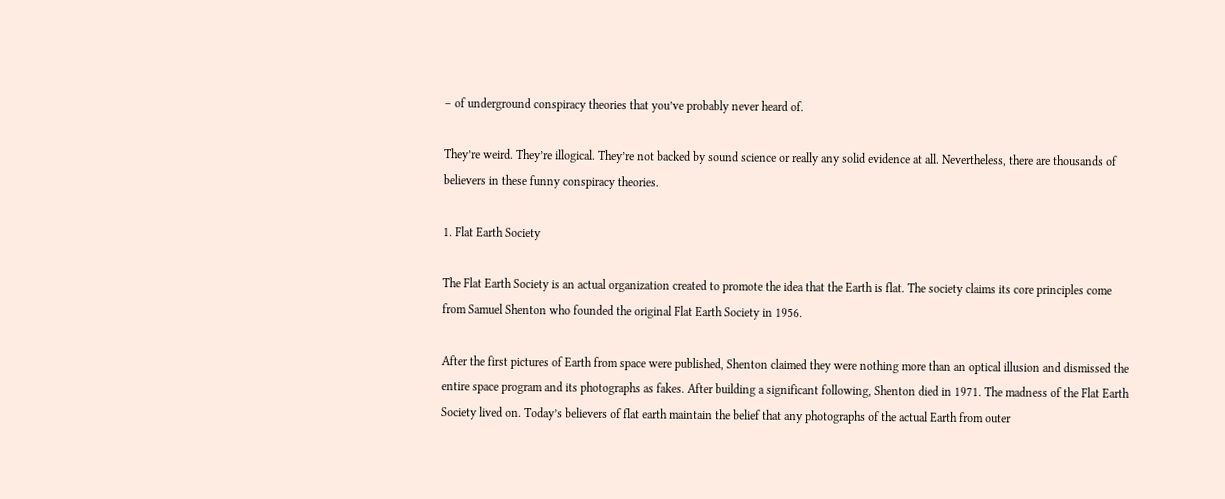– of underground conspiracy theories that you’ve probably never heard of.

They’re weird. They’re illogical. They’re not backed by sound science or really any solid evidence at all. Nevertheless, there are thousands of believers in these funny conspiracy theories.

1. Flat Earth Society

The Flat Earth Society is an actual organization created to promote the idea that the Earth is flat. The society claims its core principles come from Samuel Shenton who founded the original Flat Earth Society in 1956.

After the first pictures of Earth from space were published, Shenton claimed they were nothing more than an optical illusion and dismissed the entire space program and its photographs as fakes. After building a significant following, Shenton died in 1971. The madness of the Flat Earth Society lived on. Today’s believers of flat earth maintain the belief that any photographs of the actual Earth from outer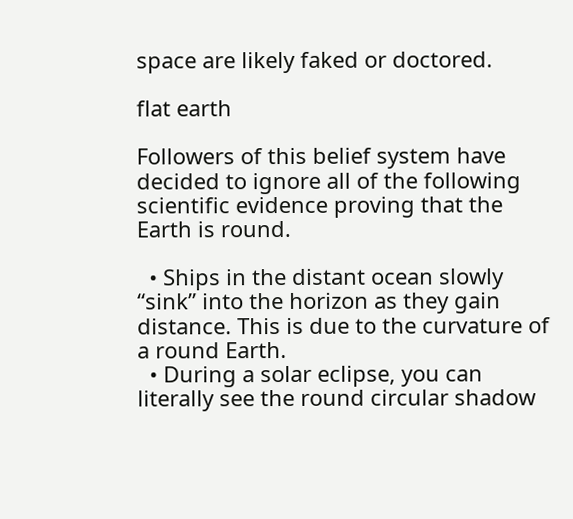space are likely faked or doctored.

flat earth

Followers of this belief system have decided to ignore all of the following scientific evidence proving that the Earth is round.

  • Ships in the distant ocean slowly “sink” into the horizon as they gain distance. This is due to the curvature of a round Earth.
  • During a solar eclipse, you can literally see the round circular shadow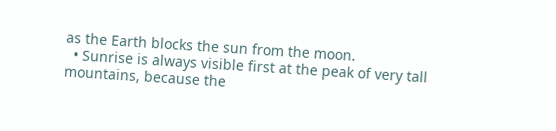as the Earth blocks the sun from the moon.
  • Sunrise is always visible first at the peak of very tall mountains, because the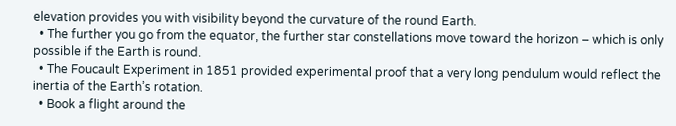elevation provides you with visibility beyond the curvature of the round Earth.
  • The further you go from the equator, the further star constellations move toward the horizon – which is only possible if the Earth is round.
  • The Foucault Experiment in 1851 provided experimental proof that a very long pendulum would reflect the inertia of the Earth’s rotation.
  • Book a flight around the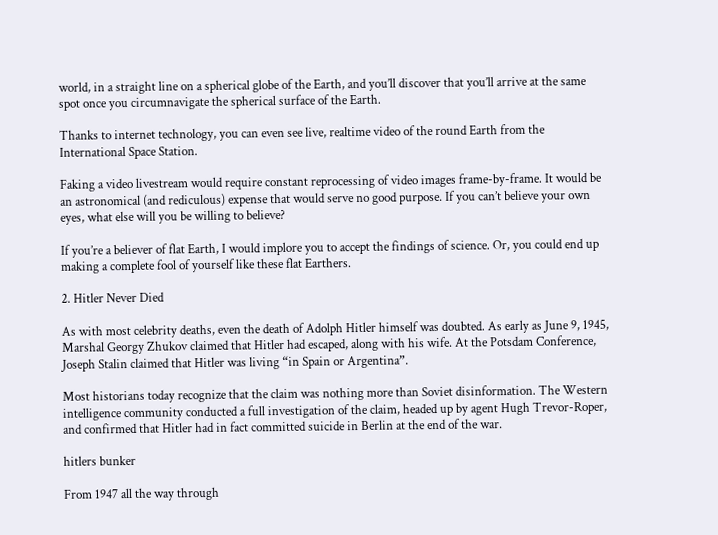world, in a straight line on a spherical globe of the Earth, and you’ll discover that you’ll arrive at the same spot once you circumnavigate the spherical surface of the Earth.

Thanks to internet technology, you can even see live, realtime video of the round Earth from the International Space Station.

Faking a video livestream would require constant reprocessing of video images frame-by-frame. It would be an astronomical (and rediculous) expense that would serve no good purpose. If you can’t believe your own eyes, what else will you be willing to believe?

If you’re a believer of flat Earth, I would implore you to accept the findings of science. Or, you could end up making a complete fool of yourself like these flat Earthers.

2. Hitler Never Died

As with most celebrity deaths, even the death of Adolph Hitler himself was doubted. As early as June 9, 1945, Marshal Georgy Zhukov claimed that Hitler had escaped, along with his wife. At the Potsdam Conference, Joseph Stalin claimed that Hitler was living “in Spain or Argentina”.

Most historians today recognize that the claim was nothing more than Soviet disinformation. The Western intelligence community conducted a full investigation of the claim, headed up by agent Hugh Trevor-Roper, and confirmed that Hitler had in fact committed suicide in Berlin at the end of the war.

hitlers bunker

From 1947 all the way through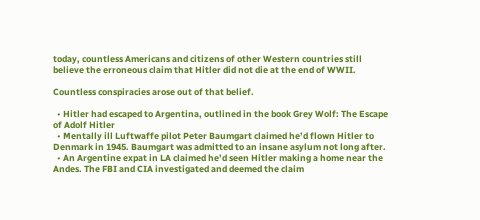today, countless Americans and citizens of other Western countries still believe the erroneous claim that Hitler did not die at the end of WWII.

Countless conspiracies arose out of that belief.

  • Hitler had escaped to Argentina, outlined in the book Grey Wolf: The Escape of Adolf Hitler
  • Mentally ill Luftwaffe pilot Peter Baumgart claimed he’d flown Hitler to Denmark in 1945. Baumgart was admitted to an insane asylum not long after.
  • An Argentine expat in LA claimed he’d seen Hitler making a home near the Andes. The FBI and CIA investigated and deemed the claim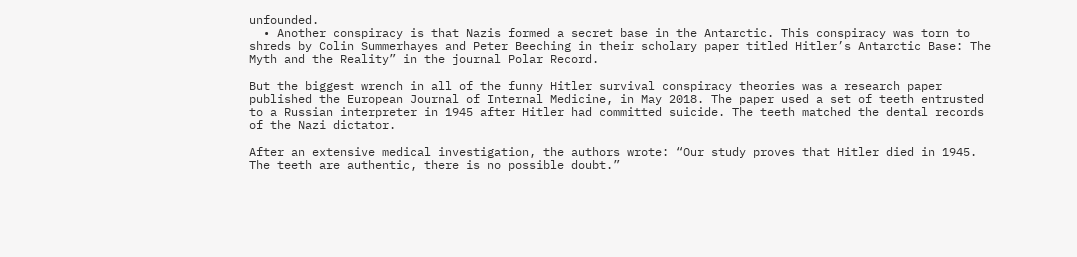unfounded.
  • Another conspiracy is that Nazis formed a secret base in the Antarctic. This conspiracy was torn to shreds by Colin Summerhayes and Peter Beeching in their scholary paper titled Hitler’s Antarctic Base: The Myth and the Reality” in the journal Polar Record.

But the biggest wrench in all of the funny Hitler survival conspiracy theories was a research paper published the European Journal of Internal Medicine, in May 2018. The paper used a set of teeth entrusted to a Russian interpreter in 1945 after Hitler had committed suicide. The teeth matched the dental records of the Nazi dictator.

After an extensive medical investigation, the authors wrote: “Our study proves that Hitler died in 1945. The teeth are authentic, there is no possible doubt.”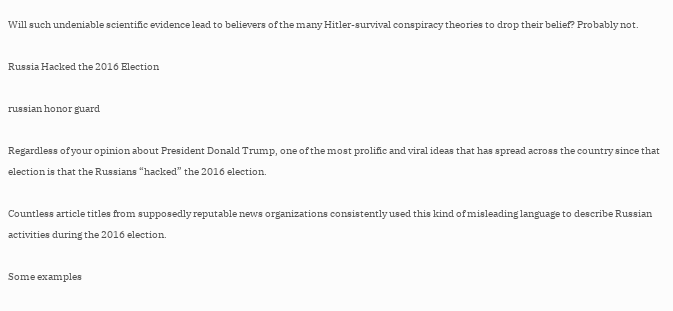Will such undeniable scientific evidence lead to believers of the many Hitler-survival conspiracy theories to drop their belief? Probably not.

Russia Hacked the 2016 Election

russian honor guard

Regardless of your opinion about President Donald Trump, one of the most prolific and viral ideas that has spread across the country since that election is that the Russians “hacked” the 2016 election.

Countless article titles from supposedly reputable news organizations consistently used this kind of misleading language to describe Russian activities during the 2016 election.

Some examples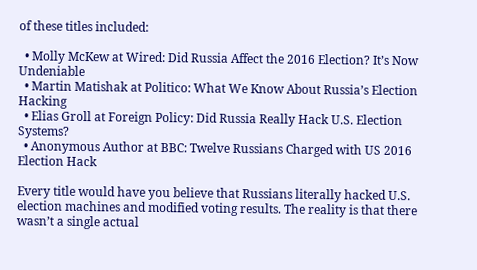of these titles included:

  • Molly McKew at Wired: Did Russia Affect the 2016 Election? It’s Now Undeniable
  • Martin Matishak at Politico: What We Know About Russia’s Election Hacking
  • Elias Groll at Foreign Policy: Did Russia Really Hack U.S. Election Systems?
  • Anonymous Author at BBC: Twelve Russians Charged with US 2016 Election Hack

Every title would have you believe that Russians literally hacked U.S. election machines and modified voting results. The reality is that there wasn’t a single actual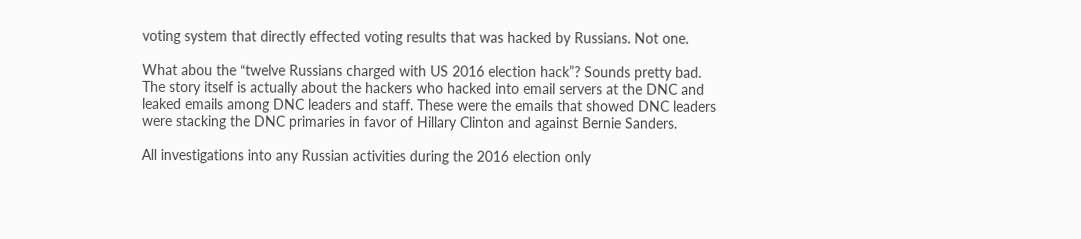voting system that directly effected voting results that was hacked by Russians. Not one.

What abou the “twelve Russians charged with US 2016 election hack”? Sounds pretty bad. The story itself is actually about the hackers who hacked into email servers at the DNC and leaked emails among DNC leaders and staff. These were the emails that showed DNC leaders were stacking the DNC primaries in favor of Hillary Clinton and against Bernie Sanders.

All investigations into any Russian activities during the 2016 election only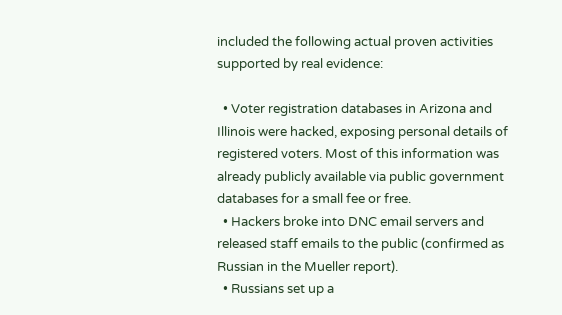included the following actual proven activities supported by real evidence:

  • Voter registration databases in Arizona and Illinois were hacked, exposing personal details of registered voters. Most of this information was already publicly available via public government databases for a small fee or free.
  • Hackers broke into DNC email servers and released staff emails to the public (confirmed as Russian in the Mueller report).
  • Russians set up a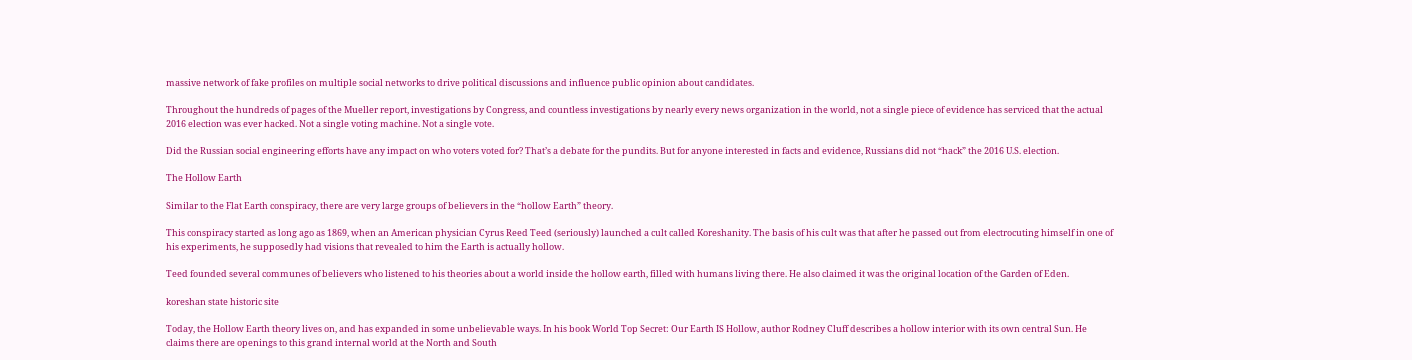massive network of fake profiles on multiple social networks to drive political discussions and influence public opinion about candidates.

Throughout the hundreds of pages of the Mueller report, investigations by Congress, and countless investigations by nearly every news organization in the world, not a single piece of evidence has serviced that the actual 2016 election was ever hacked. Not a single voting machine. Not a single vote.

Did the Russian social engineering efforts have any impact on who voters voted for? That’s a debate for the pundits. But for anyone interested in facts and evidence, Russians did not “hack” the 2016 U.S. election.

The Hollow Earth

Similar to the Flat Earth conspiracy, there are very large groups of believers in the “hollow Earth” theory.

This conspiracy started as long ago as 1869, when an American physician Cyrus Reed Teed (seriously) launched a cult called Koreshanity. The basis of his cult was that after he passed out from electrocuting himself in one of his experiments, he supposedly had visions that revealed to him the Earth is actually hollow.

Teed founded several communes of believers who listened to his theories about a world inside the hollow earth, filled with humans living there. He also claimed it was the original location of the Garden of Eden.

koreshan state historic site

Today, the Hollow Earth theory lives on, and has expanded in some unbelievable ways. In his book World Top Secret: Our Earth IS Hollow, author Rodney Cluff describes a hollow interior with its own central Sun. He claims there are openings to this grand internal world at the North and South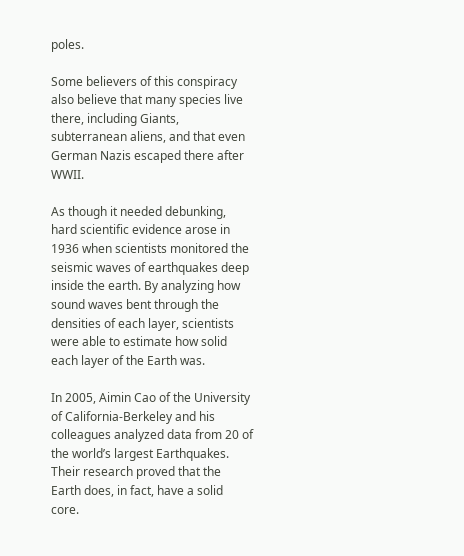poles.

Some believers of this conspiracy also believe that many species live there, including Giants, subterranean aliens, and that even German Nazis escaped there after WWII.

As though it needed debunking, hard scientific evidence arose in 1936 when scientists monitored the seismic waves of earthquakes deep inside the earth. By analyzing how sound waves bent through the densities of each layer, scientists were able to estimate how solid each layer of the Earth was.

In 2005, Aimin Cao of the University of California-Berkeley and his colleagues analyzed data from 20 of the world’s largest Earthquakes. Their research proved that the Earth does, in fact, have a solid core.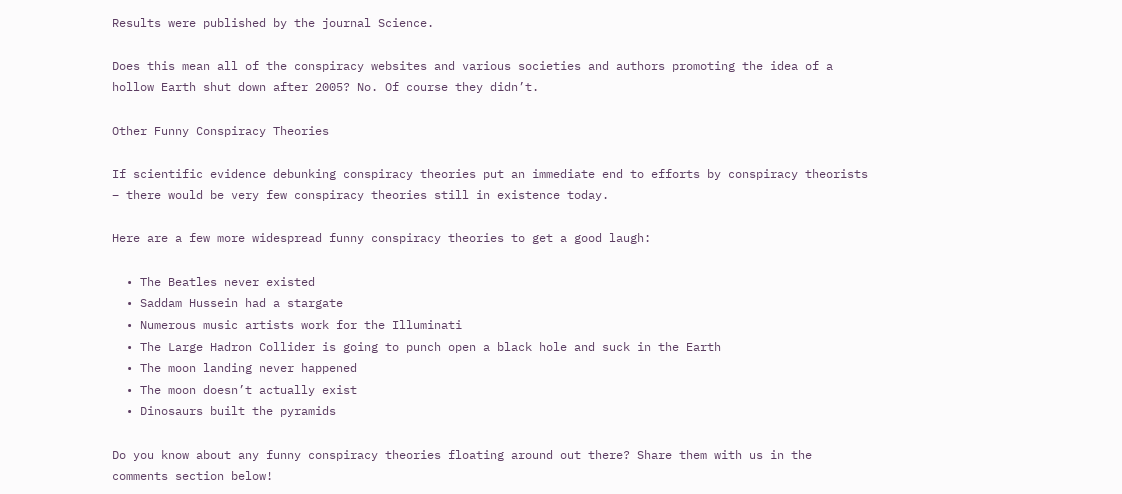Results were published by the journal Science.

Does this mean all of the conspiracy websites and various societies and authors promoting the idea of a hollow Earth shut down after 2005? No. Of course they didn’t.

Other Funny Conspiracy Theories

If scientific evidence debunking conspiracy theories put an immediate end to efforts by conspiracy theorists – there would be very few conspiracy theories still in existence today.

Here are a few more widespread funny conspiracy theories to get a good laugh:

  • The Beatles never existed
  • Saddam Hussein had a stargate
  • Numerous music artists work for the Illuminati
  • The Large Hadron Collider is going to punch open a black hole and suck in the Earth
  • The moon landing never happened
  • The moon doesn’t actually exist
  • Dinosaurs built the pyramids

Do you know about any funny conspiracy theories floating around out there? Share them with us in the comments section below!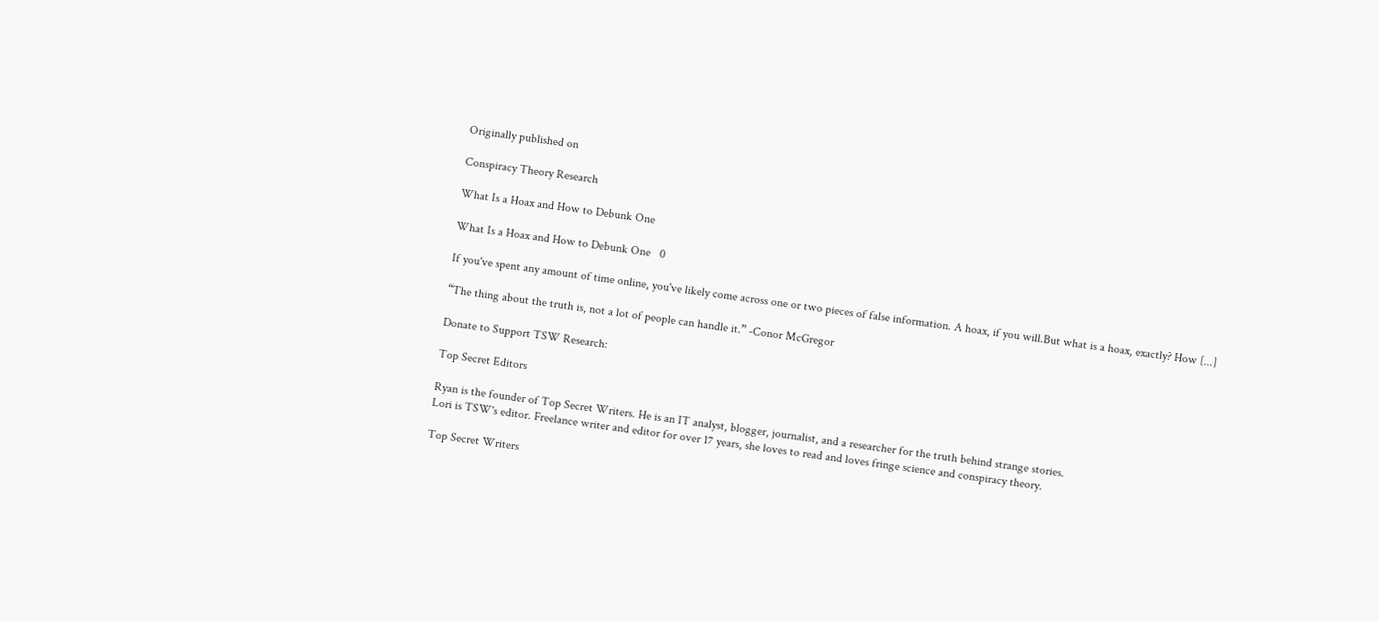Originally published on

Conspiracy Theory Research

What Is a Hoax and How to Debunk One

What Is a Hoax and How to Debunk One   0

If you've spent any amount of time online, you've likely come across one or two pieces of false information. A hoax, if you will.But what is a hoax, exactly? How [...]

“The thing about the truth is, not a lot of people can handle it.” -Conor McGregor

Donate to Support TSW Research:

Top Secret Editors

Ryan is the founder of Top Secret Writers. He is an IT analyst, blogger, journalist, and a researcher for the truth behind strange stories.
Lori is TSW's editor. Freelance writer and editor for over 17 years, she loves to read and loves fringe science and conspiracy theory.

Top Secret Writers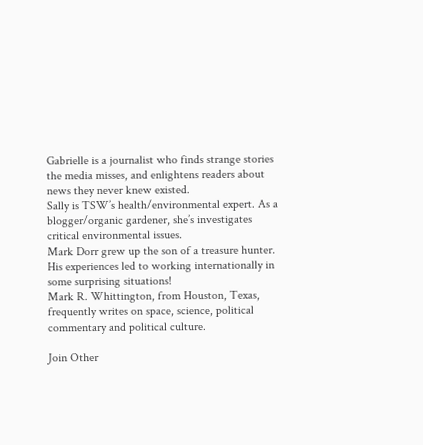Gabrielle is a journalist who finds strange stories the media misses, and enlightens readers about news they never knew existed.
Sally is TSW’s health/environmental expert. As a blogger/organic gardener, she’s investigates critical environmental issues.
Mark Dorr grew up the son of a treasure hunter. His experiences led to working internationally in some surprising situations!
Mark R. Whittington, from Houston, Texas, frequently writes on space, science, political commentary and political culture.

Join Other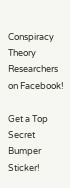Conspiracy Theory Researchers on Facebook!

Get a Top Secret Bumper Sticker!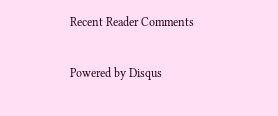Recent Reader Comments

Powered by Disqus